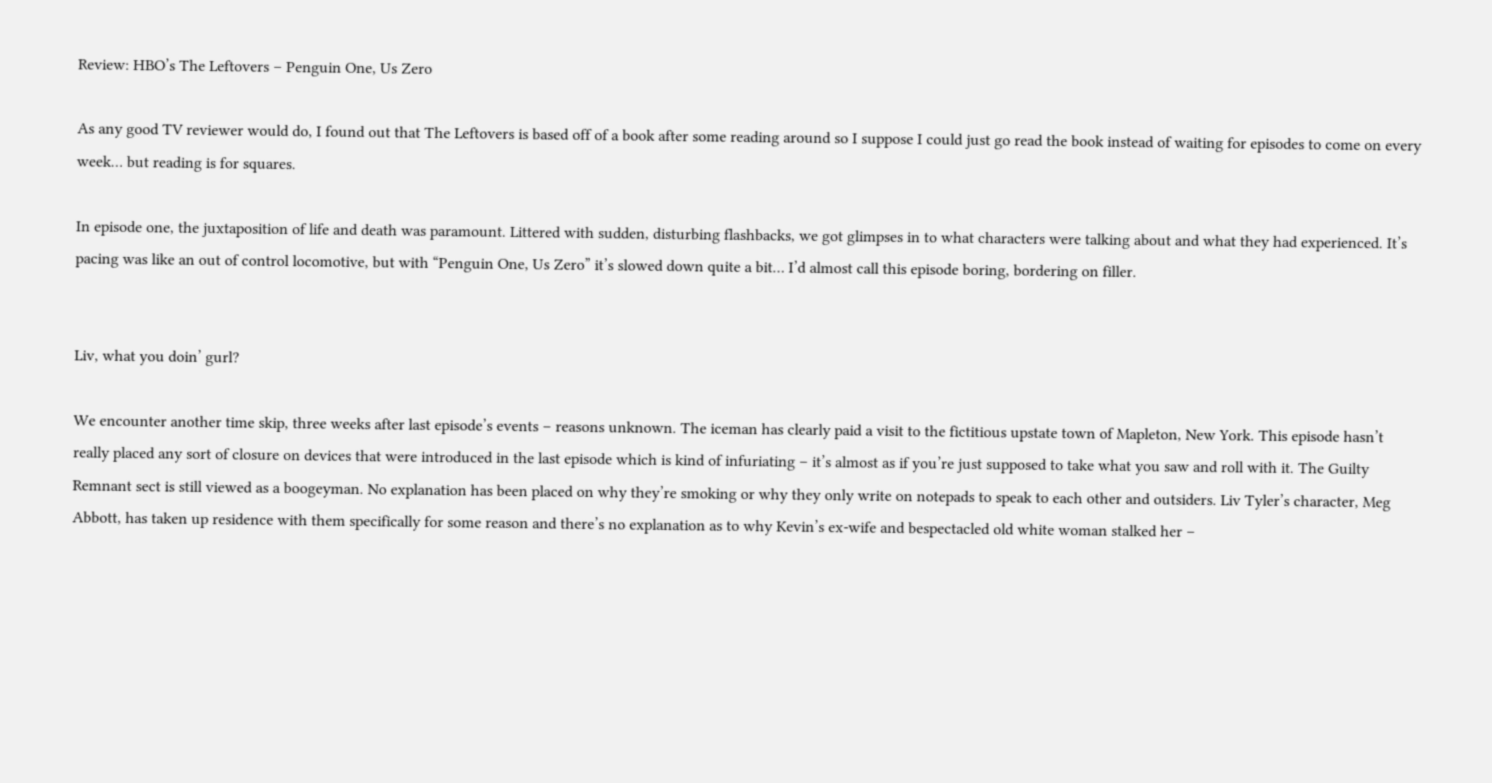Review: HBO’s The Leftovers – Penguin One, Us Zero

As any good TV reviewer would do, I found out that The Leftovers is based off of a book after some reading around so I suppose I could just go read the book instead of waiting for episodes to come on every week… but reading is for squares.

In episode one, the juxtaposition of life and death was paramount. Littered with sudden, disturbing flashbacks, we got glimpses in to what characters were talking about and what they had experienced. It’s pacing was like an out of control locomotive, but with “Penguin One, Us Zero” it’s slowed down quite a bit… I’d almost call this episode boring, bordering on filler.


Liv, what you doin’ gurl?

We encounter another time skip, three weeks after last episode’s events – reasons unknown. The iceman has clearly paid a visit to the fictitious upstate town of Mapleton, New York. This episode hasn’t really placed any sort of closure on devices that were introduced in the last episode which is kind of infuriating – it’s almost as if you’re just supposed to take what you saw and roll with it. The Guilty Remnant sect is still viewed as a boogeyman. No explanation has been placed on why they’re smoking or why they only write on notepads to speak to each other and outsiders. Liv Tyler’s character, Meg Abbott, has taken up residence with them specifically for some reason and there’s no explanation as to why Kevin’s ex-wife and bespectacled old white woman stalked her –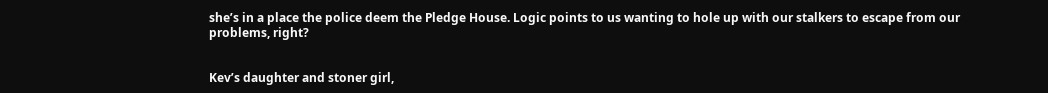she’s in a place the police deem the Pledge House. Logic points to us wanting to hole up with our stalkers to escape from our problems, right?


Kev’s daughter and stoner girl,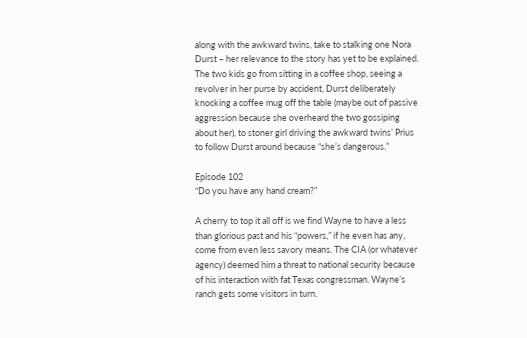along with the awkward twins, take to stalking one Nora Durst – her relevance to the story has yet to be explained. The two kids go from sitting in a coffee shop, seeing a revolver in her purse by accident, Durst deliberately knocking a coffee mug off the table (maybe out of passive aggression because she overheard the two gossiping about her), to stoner girl driving the awkward twins’ Prius to follow Durst around because “she’s dangerous.”

Episode 102
“Do you have any hand cream?”

A cherry to top it all off is we find Wayne to have a less than glorious past and his “powers,” if he even has any, come from even less savory means. The CIA (or whatever agency) deemed him a threat to national security because of his interaction with fat Texas congressman. Wayne’s ranch gets some visitors in turn.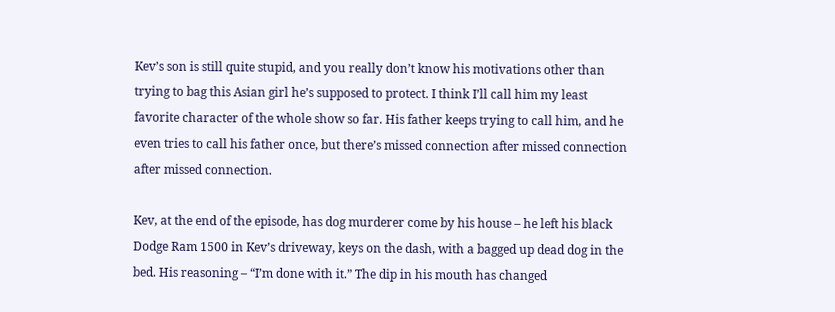Kev’s son is still quite stupid, and you really don’t know his motivations other than trying to bag this Asian girl he’s supposed to protect. I think I’ll call him my least favorite character of the whole show so far. His father keeps trying to call him, and he even tries to call his father once, but there’s missed connection after missed connection after missed connection.

Kev, at the end of the episode, has dog murderer come by his house – he left his black Dodge Ram 1500 in Kev’s driveway, keys on the dash, with a bagged up dead dog in the bed. His reasoning – “I’m done with it.” The dip in his mouth has changed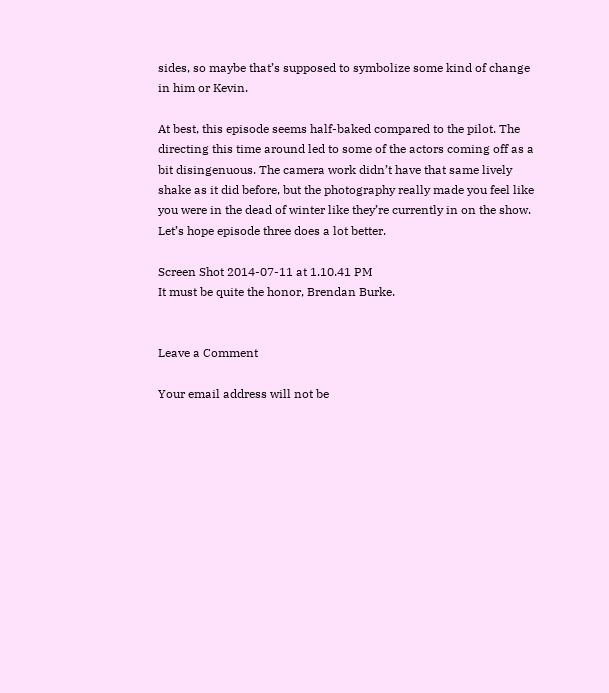sides, so maybe that’s supposed to symbolize some kind of change in him or Kevin.

At best, this episode seems half-baked compared to the pilot. The directing this time around led to some of the actors coming off as a bit disingenuous. The camera work didn’t have that same lively shake as it did before, but the photography really made you feel like you were in the dead of winter like they’re currently in on the show. Let’s hope episode three does a lot better.

Screen Shot 2014-07-11 at 1.10.41 PM
It must be quite the honor, Brendan Burke.


Leave a Comment

Your email address will not be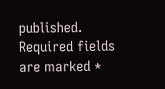published. Required fields are marked *